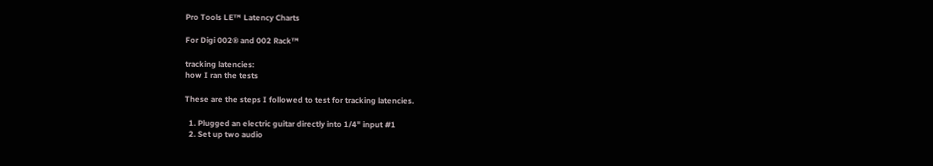Pro Tools LE™ Latency Charts

For Digi 002® and 002 Rack™

tracking latencies:
how I ran the tests

These are the steps I followed to test for tracking latencies.

  1. Plugged an electric guitar directly into 1/4" input #1
  2. Set up two audio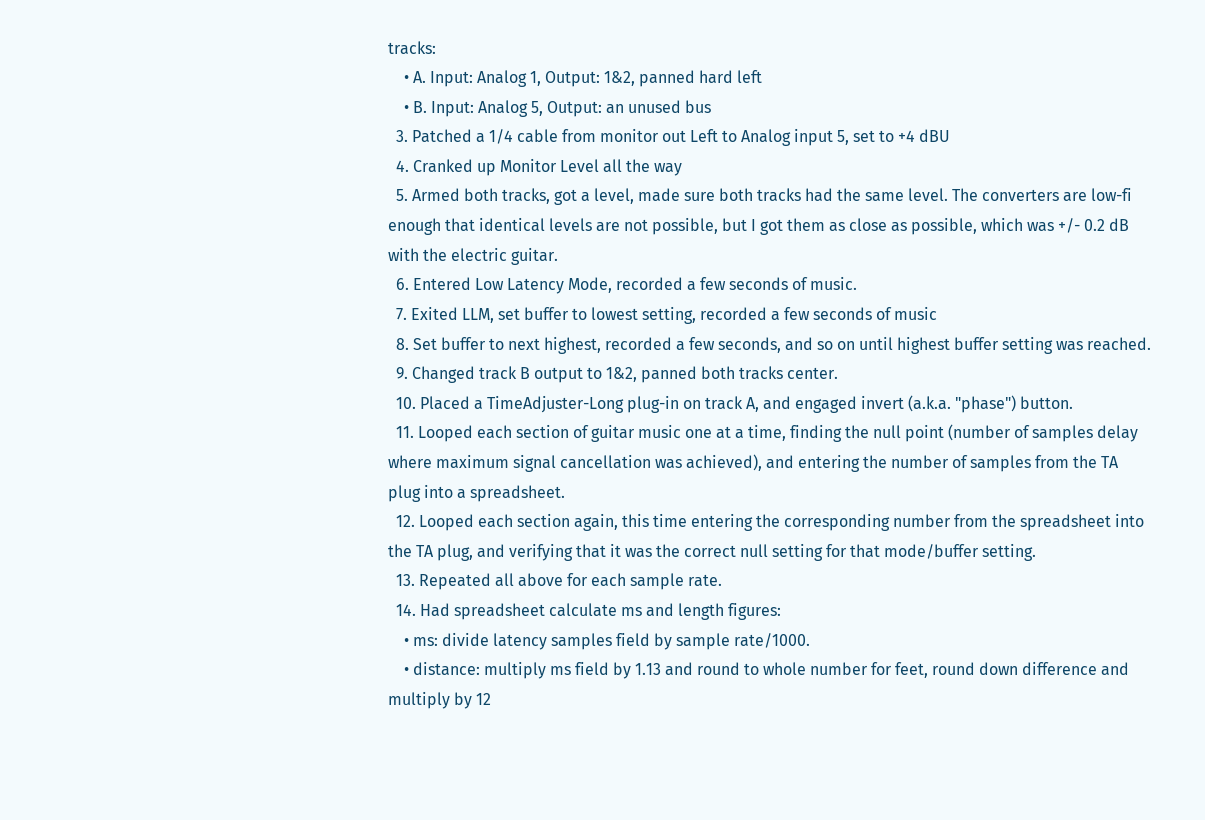tracks:
    • A. Input: Analog 1, Output: 1&2, panned hard left
    • B. Input: Analog 5, Output: an unused bus
  3. Patched a 1/4 cable from monitor out Left to Analog input 5, set to +4 dBU
  4. Cranked up Monitor Level all the way
  5. Armed both tracks, got a level, made sure both tracks had the same level. The converters are low-fi enough that identical levels are not possible, but I got them as close as possible, which was +/- 0.2 dB with the electric guitar.
  6. Entered Low Latency Mode, recorded a few seconds of music.
  7. Exited LLM, set buffer to lowest setting, recorded a few seconds of music
  8. Set buffer to next highest, recorded a few seconds, and so on until highest buffer setting was reached.
  9. Changed track B output to 1&2, panned both tracks center.
  10. Placed a TimeAdjuster-Long plug-in on track A, and engaged invert (a.k.a. "phase") button.
  11. Looped each section of guitar music one at a time, finding the null point (number of samples delay where maximum signal cancellation was achieved), and entering the number of samples from the TA plug into a spreadsheet.
  12. Looped each section again, this time entering the corresponding number from the spreadsheet into the TA plug, and verifying that it was the correct null setting for that mode/buffer setting.
  13. Repeated all above for each sample rate.
  14. Had spreadsheet calculate ms and length figures:
    • ms: divide latency samples field by sample rate/1000.
    • distance: multiply ms field by 1.13 and round to whole number for feet, round down difference and multiply by 12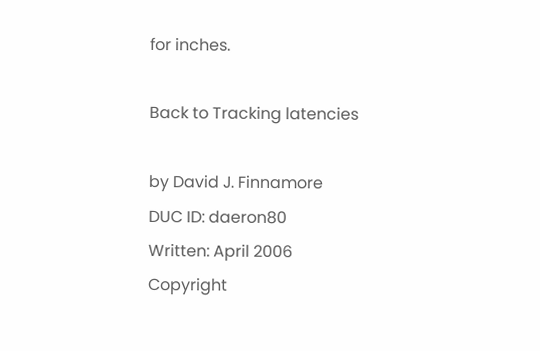for inches.

Back to Tracking latencies

by David J. Finnamore
DUC ID: daeron80
Written: April 2006
Copyright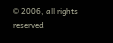© 2006, all rights reserved